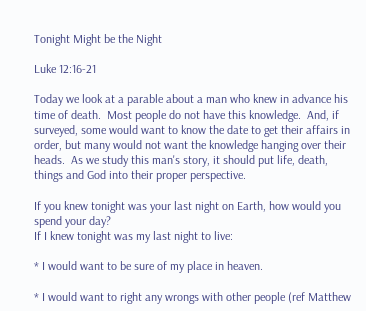Tonight Might be the Night

Luke 12:16-21

Today we look at a parable about a man who knew in advance his time of death.  Most people do not have this knowledge.  And, if surveyed, some would want to know the date to get their affairs in order, but many would not want the knowledge hanging over their heads.  As we study this man's story, it should put life, death, things and God into their proper perspective.

If you knew tonight was your last night on Earth, how would you spend your day?
If I knew tonight was my last night to live:

* I would want to be sure of my place in heaven.

* I would want to right any wrongs with other people (ref Matthew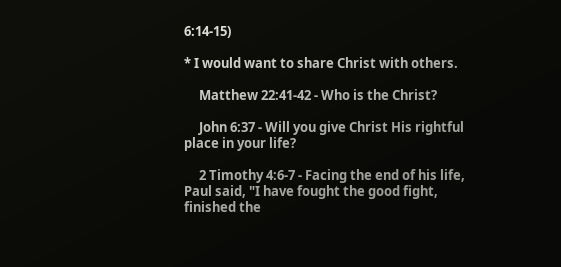6:14-15)

* I would want to share Christ with others.

     Matthew 22:41-42 - Who is the Christ?

     John 6:37 - Will you give Christ His rightful place in your life?

     2 Timothy 4:6-7 - Facing the end of his life, Paul said, "I have fought the good fight, finished the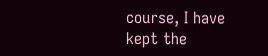course, I have kept the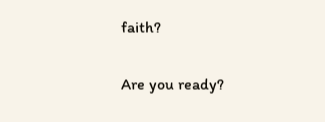faith?

Are you ready?